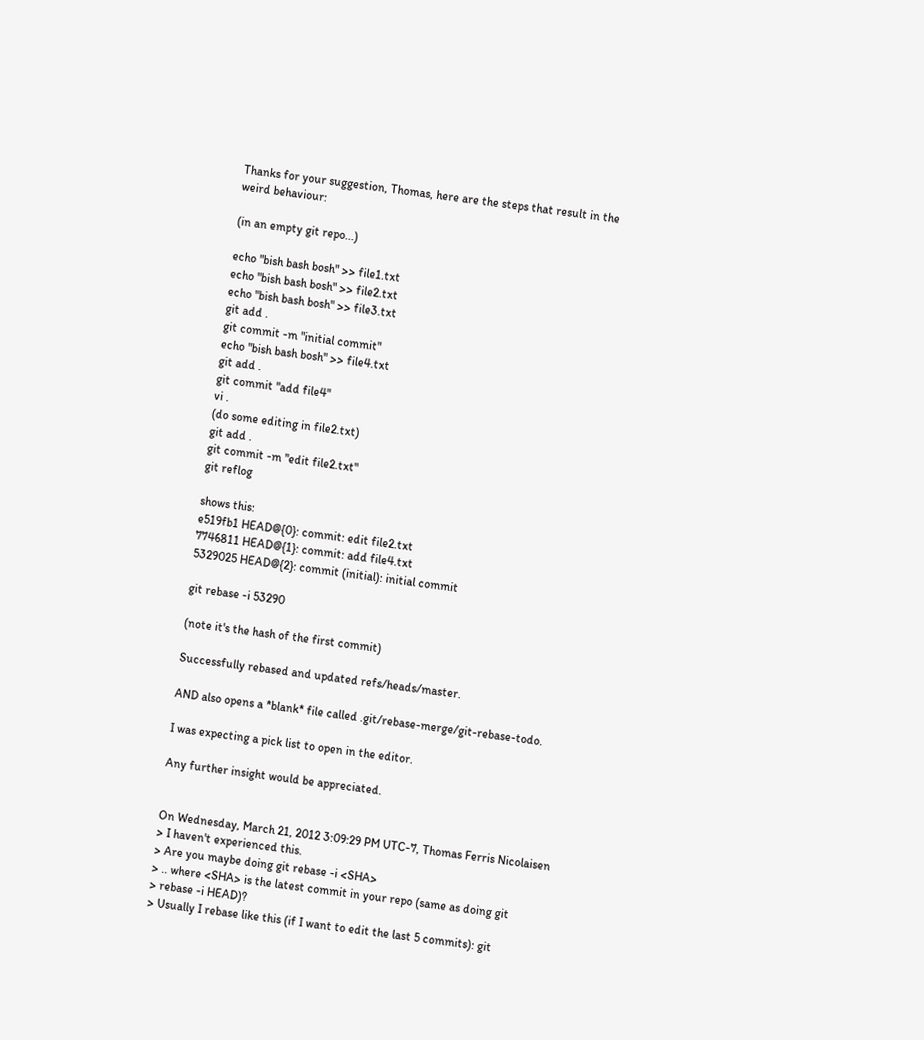Thanks for your suggestion, Thomas, here are the steps that result in the
weird behaviour:

(in an empty git repo...)

echo "bish bash bosh" >> file1.txt
echo "bish bash bosh" >> file2.txt
echo "bish bash bosh" >> file3.txt
git add .
git commit -m "initial commit"
echo "bish bash bosh" >> file4.txt
git add .
git commit "add file4"
vi .
(do some editing in file2.txt)
git add .
git commit -m "edit file2.txt"
git reflog

shows this:
e519fb1 HEAD@{0}: commit: edit file2.txt
7746811 HEAD@{1}: commit: add file4.txt
5329025 HEAD@{2}: commit (initial): initial commit

git rebase -i 53290

(note it's the hash of the first commit)

Successfully rebased and updated refs/heads/master.

AND also opens a *blank* file called .git/rebase-merge/git-rebase-todo.

I was expecting a pick list to open in the editor.

Any further insight would be appreciated.


On Wednesday, March 21, 2012 3:09:29 PM UTC-7, Thomas Ferris Nicolaisen
> I haven't experienced this.
> Are you maybe doing git rebase -i <SHA>
> .. where <SHA> is the latest commit in your repo (same as doing git
> rebase -i HEAD)?
> Usually I rebase like this (if I want to edit the last 5 commits): git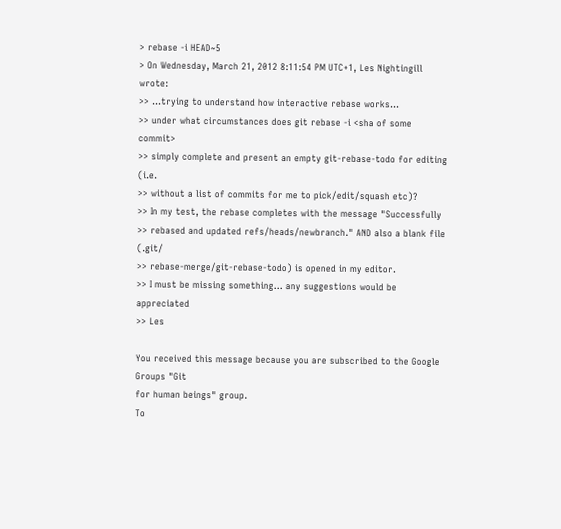> rebase -i HEAD~5
> On Wednesday, March 21, 2012 8:11:54 PM UTC+1, Les Nightingill wrote:
>> ...trying to understand how interactive rebase works...
>> under what circumstances does git rebase -i <sha of some commit>
>> simply complete and present an empty git-rebase-todo for editing (i.e.
>> without a list of commits for me to pick/edit/squash etc)?
>> In my test, the rebase completes with the message "Successfully
>> rebased and updated refs/heads/newbranch." AND also a blank file (.git/
>> rebase-merge/git-rebase-todo) is opened in my editor.
>> I must be missing something... any suggestions would be appreciated
>> Les

You received this message because you are subscribed to the Google Groups "Git
for human beings" group.
To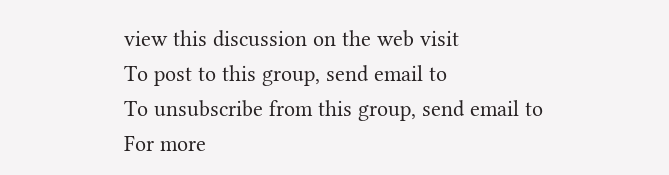view this discussion on the web visit
To post to this group, send email to
To unsubscribe from this group, send email to
For more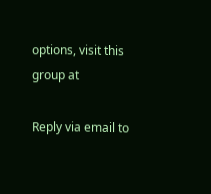options, visit this group at

Reply via email to